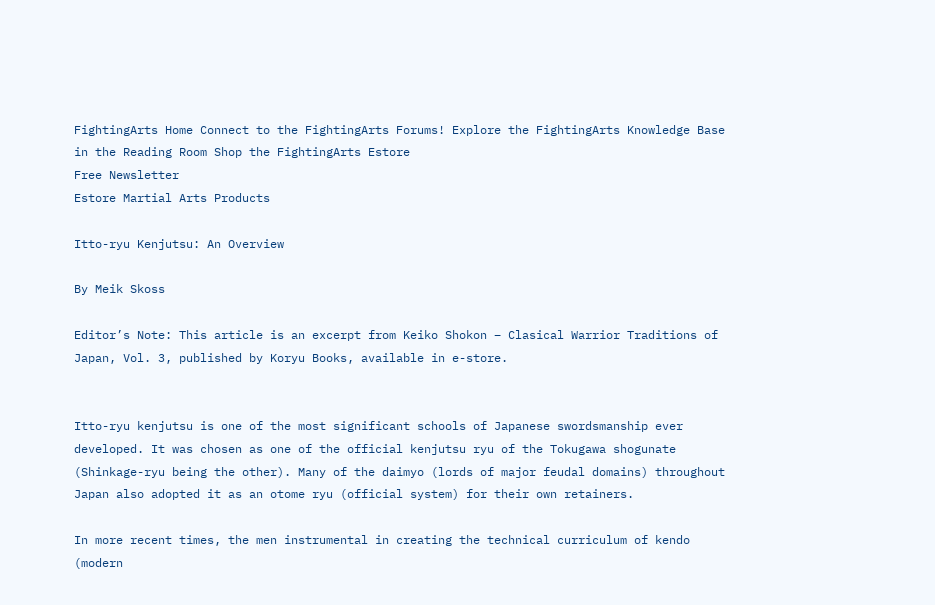FightingArts Home Connect to the FightingArts Forums! Explore the FightingArts Knowledge Base in the Reading Room Shop the FightingArts Estore
Free Newsletter
Estore Martial Arts Products

Itto-ryu Kenjutsu: An Overview

By Meik Skoss

Editor’s Note: This article is an excerpt from Keiko Shokon – Clasical Warrior Traditions of Japan, Vol. 3, published by Koryu Books, available in e-store.


Itto-ryu kenjutsu is one of the most significant schools of Japanese swordsmanship ever developed. It was chosen as one of the official kenjutsu ryu of the Tokugawa shogunate (Shinkage-ryu being the other). Many of the daimyo (lords of major feudal domains) throughout Japan also adopted it as an otome ryu (official system) for their own retainers.

In more recent times, the men instrumental in creating the technical curriculum of kendo (modern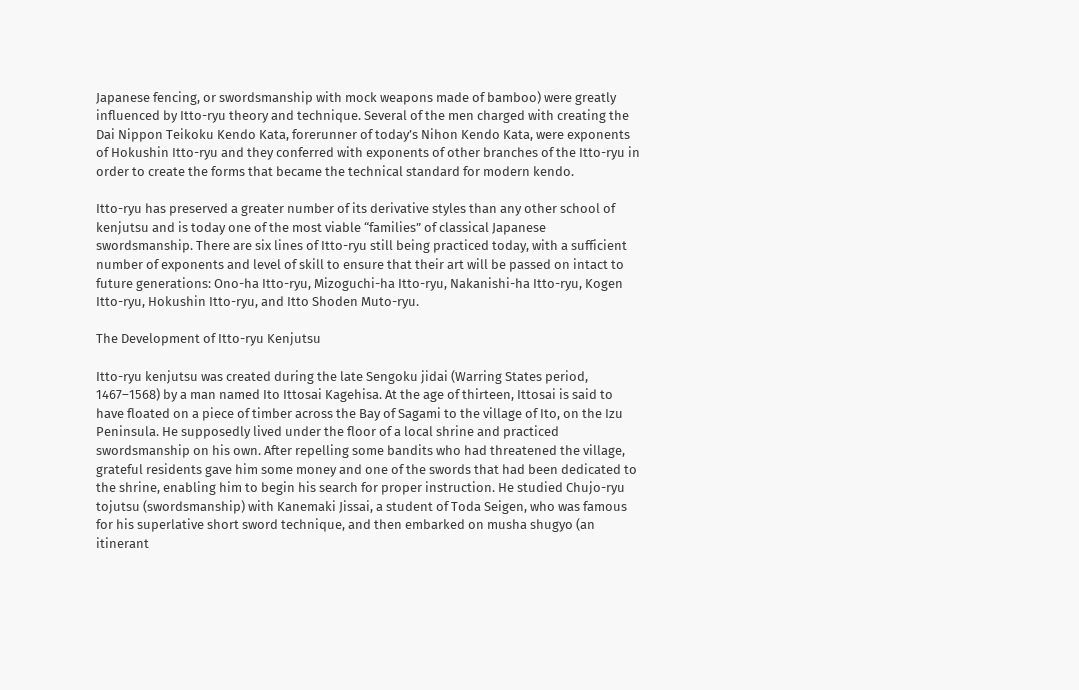Japanese fencing, or swordsmanship with mock weapons made of bamboo) were greatly influenced by Itto-ryu theory and technique. Several of the men charged with creating the Dai Nippon Teikoku Kendo Kata, forerunner of today’s Nihon Kendo Kata, were exponents of Hokushin Itto-ryu and they conferred with exponents of other branches of the Itto-ryu in order to create the forms that became the technical standard for modern kendo.

Itto-ryu has preserved a greater number of its derivative styles than any other school of kenjutsu and is today one of the most viable “families” of classical Japanese swordsmanship. There are six lines of Itto-ryu still being practiced today, with a sufficient number of exponents and level of skill to ensure that their art will be passed on intact to future generations: Ono-ha Itto-ryu, Mizoguchi-ha Itto-ryu, Nakanishi-ha Itto-ryu, Kogen Itto-ryu, Hokushin Itto-ryu, and Itto Shoden Muto-ryu.

The Development of Itto-ryu Kenjutsu

Itto-ryu kenjutsu was created during the late Sengoku jidai (Warring States period, 1467–1568) by a man named Ito Ittosai Kagehisa. At the age of thirteen, Ittosai is said to have floated on a piece of timber across the Bay of Sagami to the village of Ito, on the Izu Peninsula. He supposedly lived under the floor of a local shrine and practiced swordsmanship on his own. After repelling some bandits who had threatened the village, grateful residents gave him some money and one of the swords that had been dedicated to the shrine, enabling him to begin his search for proper instruction. He studied Chujo-ryu tojutsu (swordsmanship) with Kanemaki Jissai, a student of Toda Seigen, who was famous for his superlative short sword technique, and then embarked on musha shugyo (an itinerant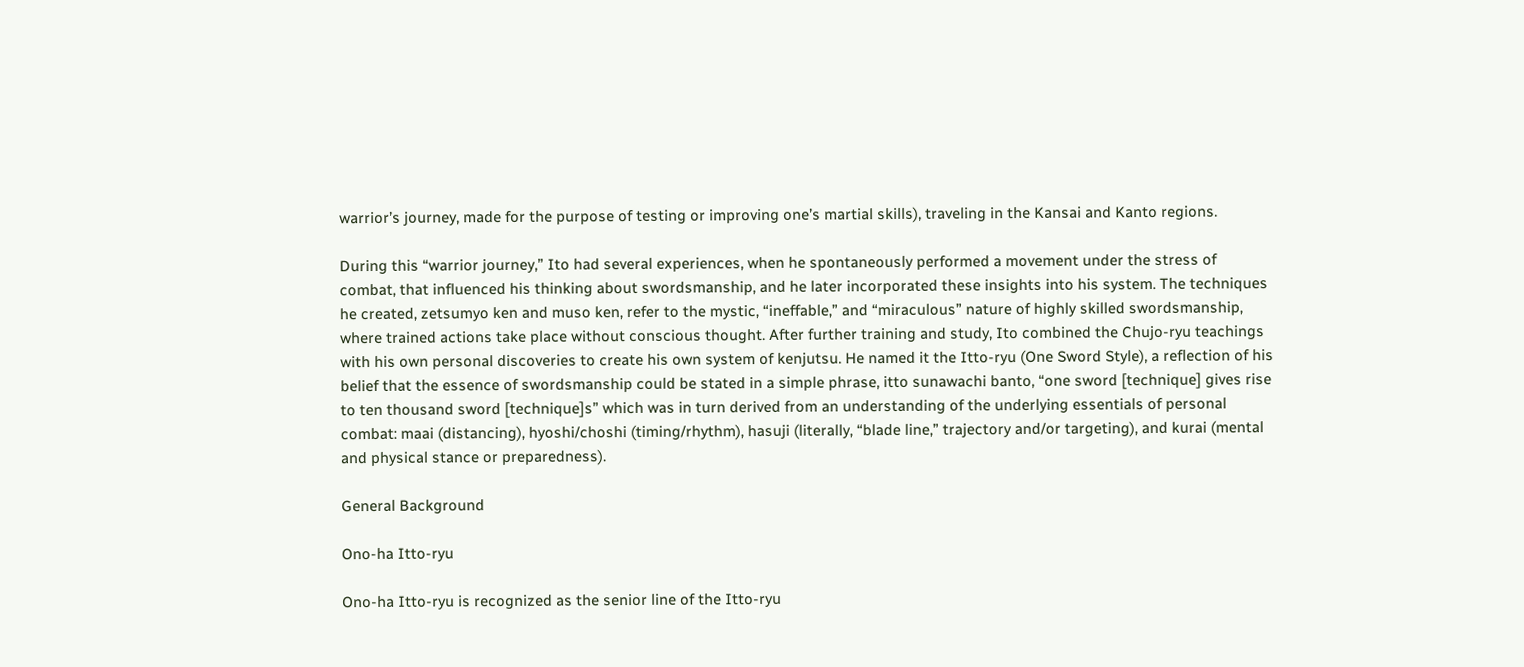warrior’s journey, made for the purpose of testing or improving one’s martial skills), traveling in the Kansai and Kanto regions.

During this “warrior journey,” Ito had several experiences, when he spontaneously performed a movement under the stress of combat, that influenced his thinking about swordsmanship, and he later incorporated these insights into his system. The techniques he created, zetsumyo ken and muso ken, refer to the mystic, “ineffable,” and “miraculous” nature of highly skilled swordsmanship, where trained actions take place without conscious thought. After further training and study, Ito combined the Chujo-ryu teachings with his own personal discoveries to create his own system of kenjutsu. He named it the Itto-ryu (One Sword Style), a reflection of his belief that the essence of swordsmanship could be stated in a simple phrase, itto sunawachi banto, “one sword [technique] gives rise to ten thousand sword [technique]s” which was in turn derived from an understanding of the underlying essentials of personal combat: maai (distancing), hyoshi/choshi (timing/rhythm), hasuji (literally, “blade line,” trajectory and/or targeting), and kurai (mental and physical stance or preparedness).

General Background

Ono-ha Itto-ryu

Ono-ha Itto-ryu is recognized as the senior line of the Itto-ryu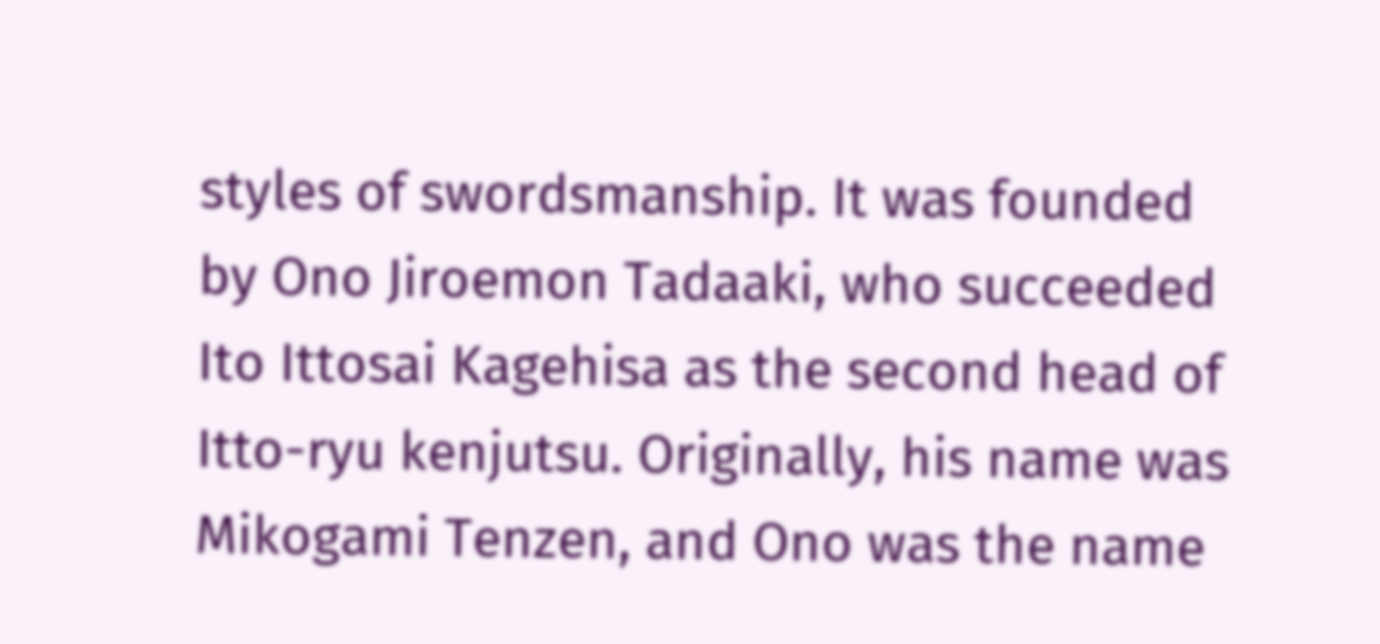styles of swordsmanship. It was founded by Ono Jiroemon Tadaaki, who succeeded Ito Ittosai Kagehisa as the second head of Itto-ryu kenjutsu. Originally, his name was Mikogami Tenzen, and Ono was the name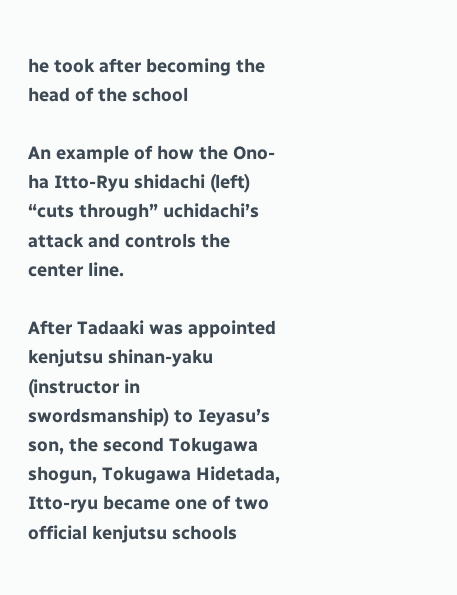he took after becoming the head of the school

An example of how the Ono-ha Itto-Ryu shidachi (left) “cuts through” uchidachi’s attack and controls the center line.

After Tadaaki was appointed kenjutsu shinan-yaku (instructor in swordsmanship) to Ieyasu’s son, the second Tokugawa shogun, Tokugawa Hidetada, Itto-ryu became one of two official kenjutsu schools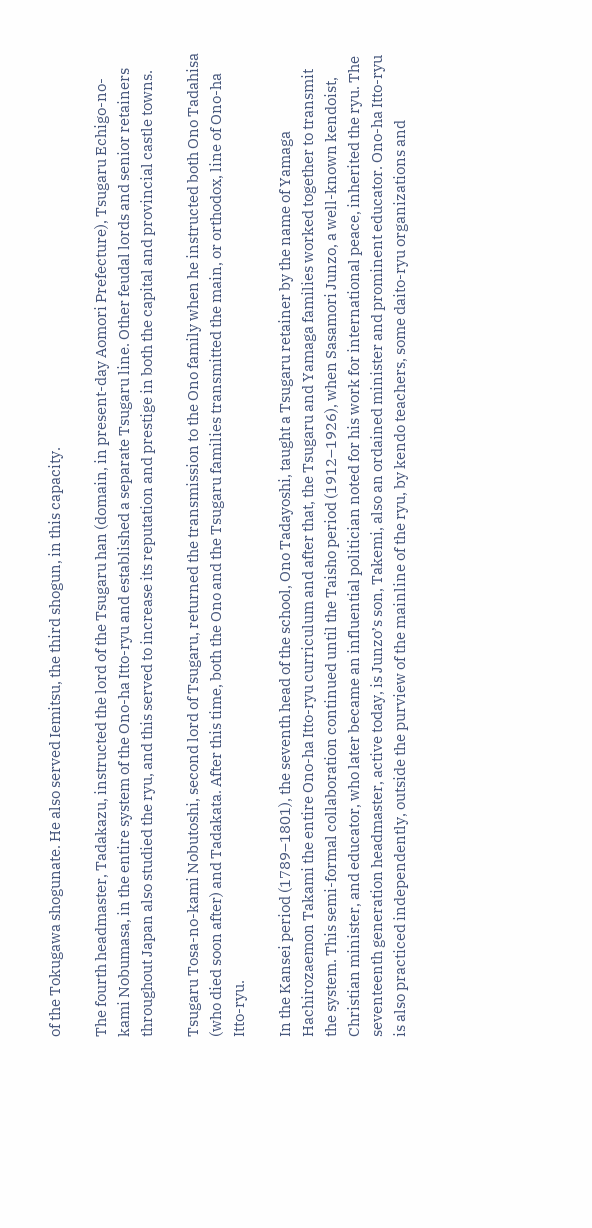of the Tokugawa shogunate. He also served Iemitsu, the third shogun, in this capacity.

The fourth headmaster, Tadakazu, instructed the lord of the Tsugaru han (domain, in present-day Aomori Prefecture), Tsugaru Echigo-no-kami Nobumasa, in the entire system of the Ono-ha Itto-ryu and established a separate Tsugaru line. Other feudal lords and senior retainers throughout Japan also studied the ryu, and this served to increase its reputation and prestige in both the capital and provincial castle towns.

Tsugaru Tosa-no-kami Nobutoshi, second lord of Tsugaru, returned the transmission to the Ono family when he instructed both Ono Tadahisa (who died soon after) and Tadakata. After this time, both the Ono and the Tsugaru families transmitted the main, or orthodox, line of Ono-ha Itto-ryu.

In the Kansei period (1789–1801), the seventh head of the school, Ono Tadayoshi, taught a Tsugaru retainer by the name of Yamaga Hachirozaemon Takami the entire Ono-ha Itto-ryu curriculum and after that, the Tsugaru and Yamaga families worked together to transmit the system. This semi-formal collaboration continued until the Taisho period (1912–1926), when Sasamori Junzo, a well-known kendoist, Christian minister, and educator, who later became an influential politician noted for his work for international peace, inherited the ryu. The seventeenth generation headmaster, active today, is Junzo’s son, Takemi, also an ordained minister and prominent educator. Ono-ha Itto-ryu is also practiced independently, outside the purview of the mainline of the ryu, by kendo teachers, some daito-ryu organizations and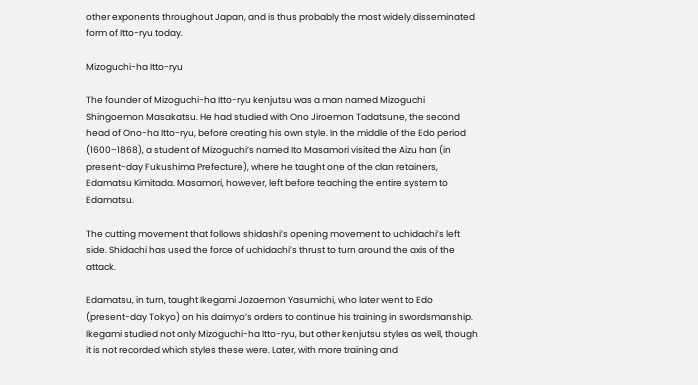other exponents throughout Japan, and is thus probably the most widely disseminated form of Itto-ryu today.

Mizoguchi-ha Itto-ryu

The founder of Mizoguchi-ha Itto-ryu kenjutsu was a man named Mizoguchi Shingoemon Masakatsu. He had studied with Ono Jiroemon Tadatsune, the second head of Ono-ha Itto-ryu, before creating his own style. In the middle of the Edo period (1600–1868), a student of Mizoguchi’s named Ito Masamori visited the Aizu han (in present-day Fukushima Prefecture), where he taught one of the clan retainers, Edamatsu Kimitada. Masamori, however, left before teaching the entire system to Edamatsu.

The cutting movement that follows shidashi’s opening movement to uchidachi’s left side. Shidachi has used the force of uchidachi’s thrust to turn around the axis of the attack.

Edamatsu, in turn, taught Ikegami Jozaemon Yasumichi, who later went to Edo (present-day Tokyo) on his daimyo’s orders to continue his training in swordsmanship. Ikegami studied not only Mizoguchi-ha Itto-ryu, but other kenjutsu styles as well, though it is not recorded which styles these were. Later, with more training and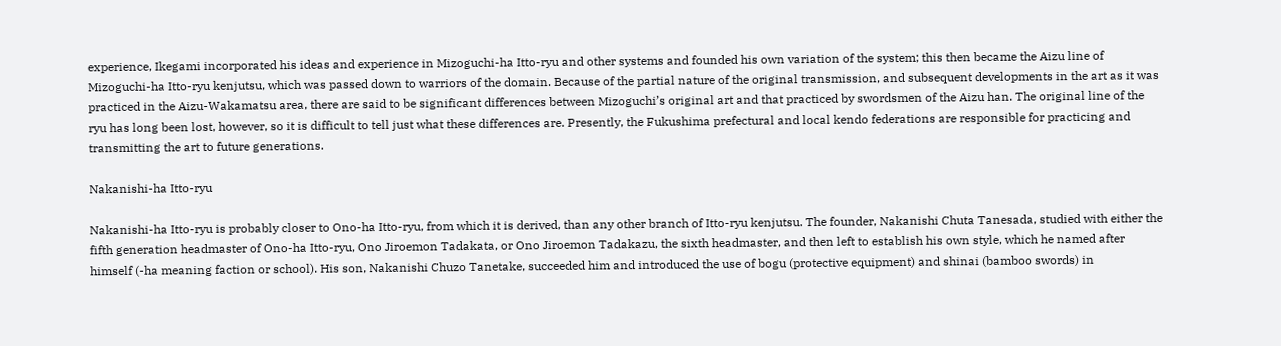experience, Ikegami incorporated his ideas and experience in Mizoguchi-ha Itto-ryu and other systems and founded his own variation of the system; this then became the Aizu line of Mizoguchi-ha Itto-ryu kenjutsu, which was passed down to warriors of the domain. Because of the partial nature of the original transmission, and subsequent developments in the art as it was practiced in the Aizu-Wakamatsu area, there are said to be significant differences between Mizoguchi’s original art and that practiced by swordsmen of the Aizu han. The original line of the ryu has long been lost, however, so it is difficult to tell just what these differences are. Presently, the Fukushima prefectural and local kendo federations are responsible for practicing and transmitting the art to future generations.

Nakanishi-ha Itto-ryu

Nakanishi-ha Itto-ryu is probably closer to Ono-ha Itto-ryu, from which it is derived, than any other branch of Itto-ryu kenjutsu. The founder, Nakanishi Chuta Tanesada, studied with either the fifth generation headmaster of Ono-ha Itto-ryu, Ono Jiroemon Tadakata, or Ono Jiroemon Tadakazu, the sixth headmaster, and then left to establish his own style, which he named after himself (-ha meaning faction or school). His son, Nakanishi Chuzo Tanetake, succeeded him and introduced the use of bogu (protective equipment) and shinai (bamboo swords) in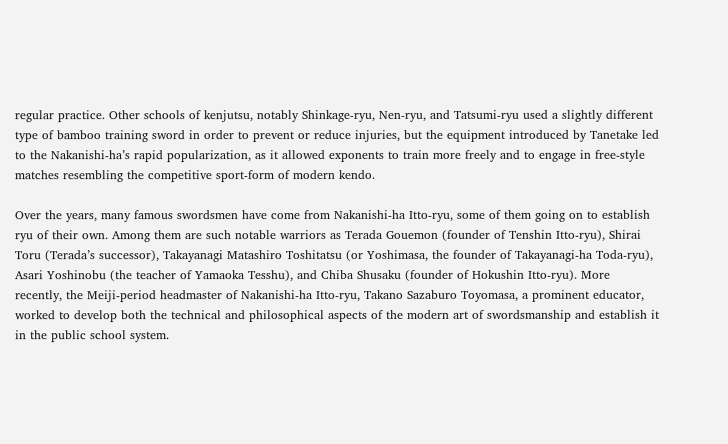regular practice. Other schools of kenjutsu, notably Shinkage-ryu, Nen-ryu, and Tatsumi-ryu used a slightly different type of bamboo training sword in order to prevent or reduce injuries, but the equipment introduced by Tanetake led to the Nakanishi-ha’s rapid popularization, as it allowed exponents to train more freely and to engage in free-style matches resembling the competitive sport-form of modern kendo.

Over the years, many famous swordsmen have come from Nakanishi-ha Itto-ryu, some of them going on to establish ryu of their own. Among them are such notable warriors as Terada Gouemon (founder of Tenshin Itto-ryu), Shirai Toru (Terada’s successor), Takayanagi Matashiro Toshitatsu (or Yoshimasa, the founder of Takayanagi-ha Toda-ryu), Asari Yoshinobu (the teacher of Yamaoka Tesshu), and Chiba Shusaku (founder of Hokushin Itto-ryu). More recently, the Meiji-period headmaster of Nakanishi-ha Itto-ryu, Takano Sazaburo Toyomasa, a prominent educator, worked to develop both the technical and philosophical aspects of the modern art of swordsmanship and establish it in the public school system.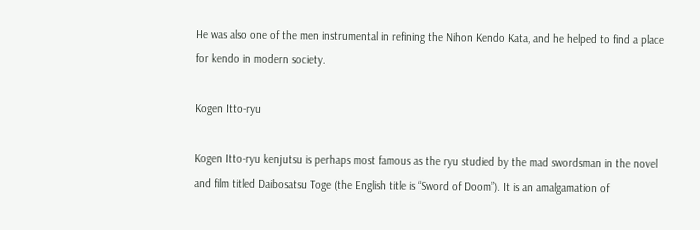He was also one of the men instrumental in refining the Nihon Kendo Kata, and he helped to find a place for kendo in modern society.

Kogen Itto-ryu

Kogen Itto-ryu kenjutsu is perhaps most famous as the ryu studied by the mad swordsman in the novel and film titled Daibosatsu Toge (the English title is “Sword of Doom”). It is an amalgamation of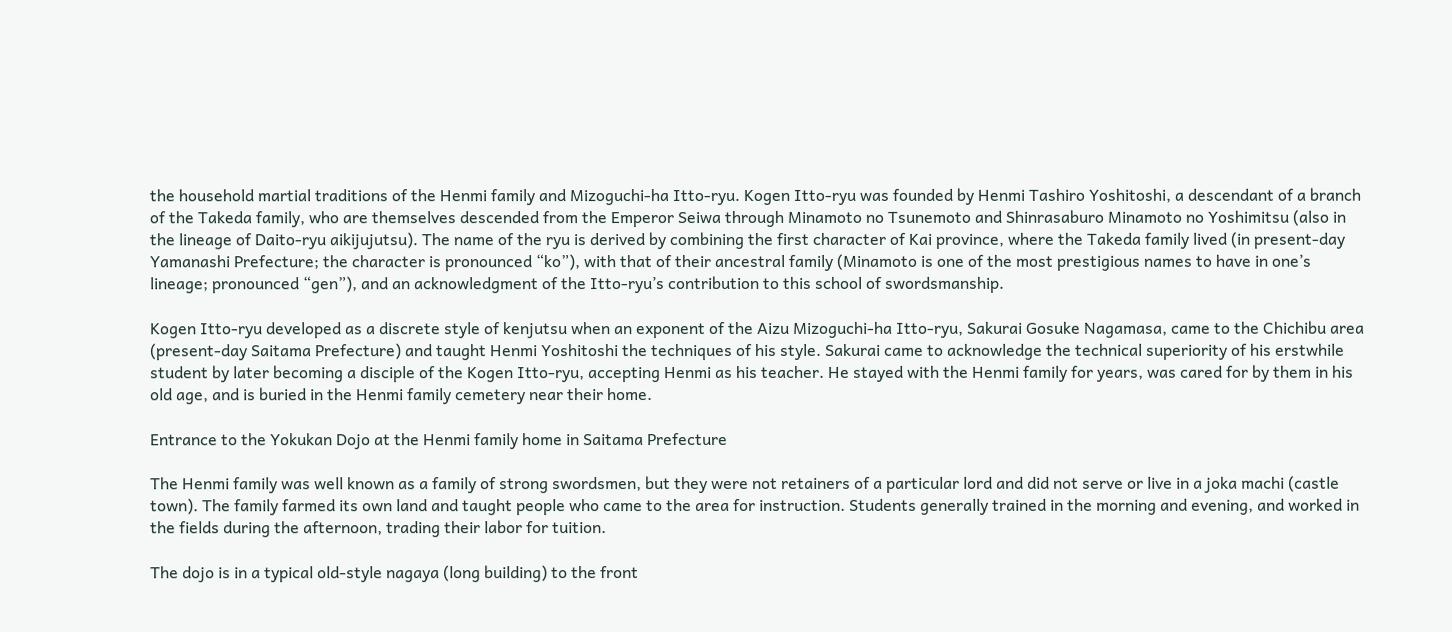the household martial traditions of the Henmi family and Mizoguchi-ha Itto-ryu. Kogen Itto-ryu was founded by Henmi Tashiro Yoshitoshi, a descendant of a branch of the Takeda family, who are themselves descended from the Emperor Seiwa through Minamoto no Tsunemoto and Shinrasaburo Minamoto no Yoshimitsu (also in the lineage of Daito-ryu aikijujutsu). The name of the ryu is derived by combining the first character of Kai province, where the Takeda family lived (in present-day Yamanashi Prefecture; the character is pronounced “ko”), with that of their ancestral family (Minamoto is one of the most prestigious names to have in one’s lineage; pronounced “gen”), and an acknowledgment of the Itto-ryu’s contribution to this school of swordsmanship.

Kogen Itto-ryu developed as a discrete style of kenjutsu when an exponent of the Aizu Mizoguchi-ha Itto-ryu, Sakurai Gosuke Nagamasa, came to the Chichibu area (present-day Saitama Prefecture) and taught Henmi Yoshitoshi the techniques of his style. Sakurai came to acknowledge the technical superiority of his erstwhile student by later becoming a disciple of the Kogen Itto-ryu, accepting Henmi as his teacher. He stayed with the Henmi family for years, was cared for by them in his old age, and is buried in the Henmi family cemetery near their home.

Entrance to the Yokukan Dojo at the Henmi family home in Saitama Prefecture

The Henmi family was well known as a family of strong swordsmen, but they were not retainers of a particular lord and did not serve or live in a joka machi (castle town). The family farmed its own land and taught people who came to the area for instruction. Students generally trained in the morning and evening, and worked in the fields during the afternoon, trading their labor for tuition.

The dojo is in a typical old-style nagaya (long building) to the front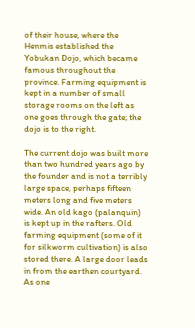of their house, where the Henmis established the Yobukan Dojo, which became famous throughout the province. Farming equipment is kept in a number of small storage rooms on the left as one goes through the gate; the dojo is to the right.

The current dojo was built more than two hundred years ago by the founder and is not a terribly large space, perhaps fifteen meters long and five meters wide. An old kago (palanquin) is kept up in the rafters. Old farming equipment (some of it for silkworm cultivation) is also stored there. A large door leads in from the earthen courtyard. As one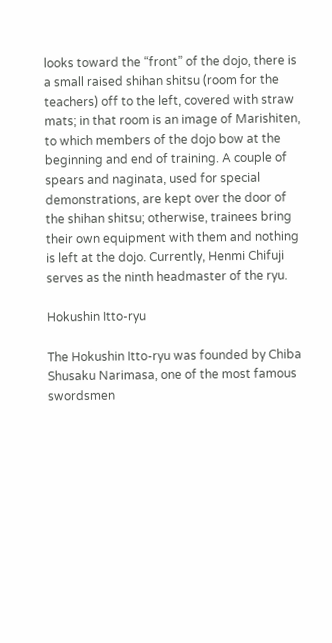looks toward the “front” of the dojo, there is a small raised shihan shitsu (room for the teachers) off to the left, covered with straw mats; in that room is an image of Marishiten, to which members of the dojo bow at the beginning and end of training. A couple of spears and naginata, used for special demonstrations, are kept over the door of the shihan shitsu; otherwise, trainees bring their own equipment with them and nothing is left at the dojo. Currently, Henmi Chifuji serves as the ninth headmaster of the ryu.

Hokushin Itto-ryu

The Hokushin Itto-ryu was founded by Chiba Shusaku Narimasa, one of the most famous swordsmen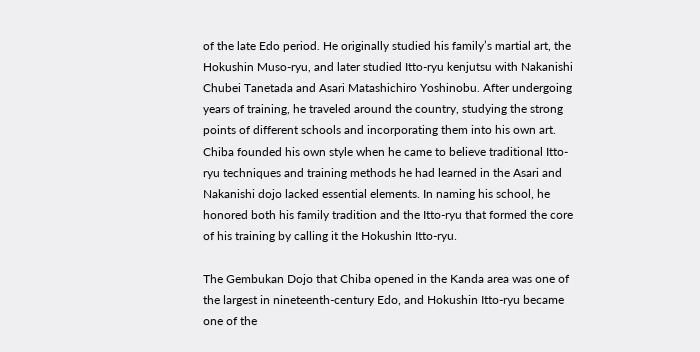of the late Edo period. He originally studied his family’s martial art, the Hokushin Muso-ryu, and later studied Itto-ryu kenjutsu with Nakanishi Chubei Tanetada and Asari Matashichiro Yoshinobu. After undergoing years of training, he traveled around the country, studying the strong points of different schools and incorporating them into his own art. Chiba founded his own style when he came to believe traditional Itto-ryu techniques and training methods he had learned in the Asari and Nakanishi dojo lacked essential elements. In naming his school, he honored both his family tradition and the Itto-ryu that formed the core of his training by calling it the Hokushin Itto-ryu.

The Gembukan Dojo that Chiba opened in the Kanda area was one of the largest in nineteenth-century Edo, and Hokushin Itto-ryu became one of the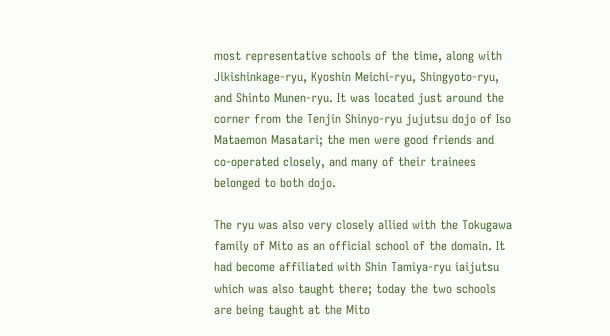most representative schools of the time, along with Jikishinkage-ryu, Kyoshin Meichi-ryu, Shingyoto-ryu, and Shinto Munen-ryu. It was located just around the corner from the Tenjin Shinyo-ryu jujutsu dojo of Iso Mataemon Masatari; the men were good friends and co-operated closely, and many of their trainees belonged to both dojo.

The ryu was also very closely allied with the Tokugawa family of Mito as an official school of the domain. It had become affiliated with Shin Tamiya-ryu iaijutsu which was also taught there; today the two schools are being taught at the Mito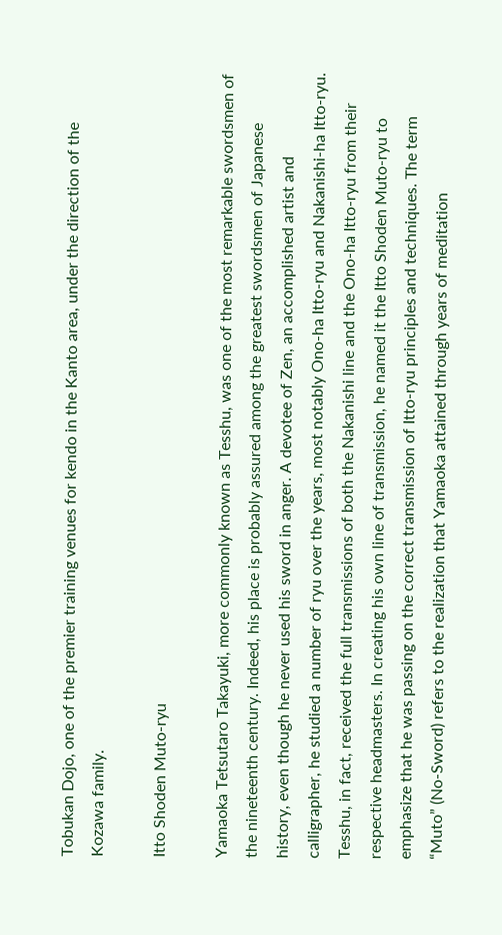Tobukan Dojo, one of the premier training venues for kendo in the Kanto area, under the direction of the Kozawa family.

Itto Shoden Muto-ryu

Yamaoka Tetsutaro Takayuki, more commonly known as Tesshu, was one of the most remarkable swordsmen of the nineteenth century. Indeed, his place is probably assured among the greatest swordsmen of Japanese history, even though he never used his sword in anger. A devotee of Zen, an accomplished artist and calligrapher, he studied a number of ryu over the years, most notably Ono-ha Itto-ryu and Nakanishi-ha Itto-ryu. Tesshu, in fact, received the full transmissions of both the Nakanishi line and the Ono-ha Itto-ryu from their respective headmasters. In creating his own line of transmission, he named it the Itto Shoden Muto-ryu to emphasize that he was passing on the correct transmission of Itto-ryu principles and techniques. The term “Muto” (No-Sword) refers to the realization that Yamaoka attained through years of meditation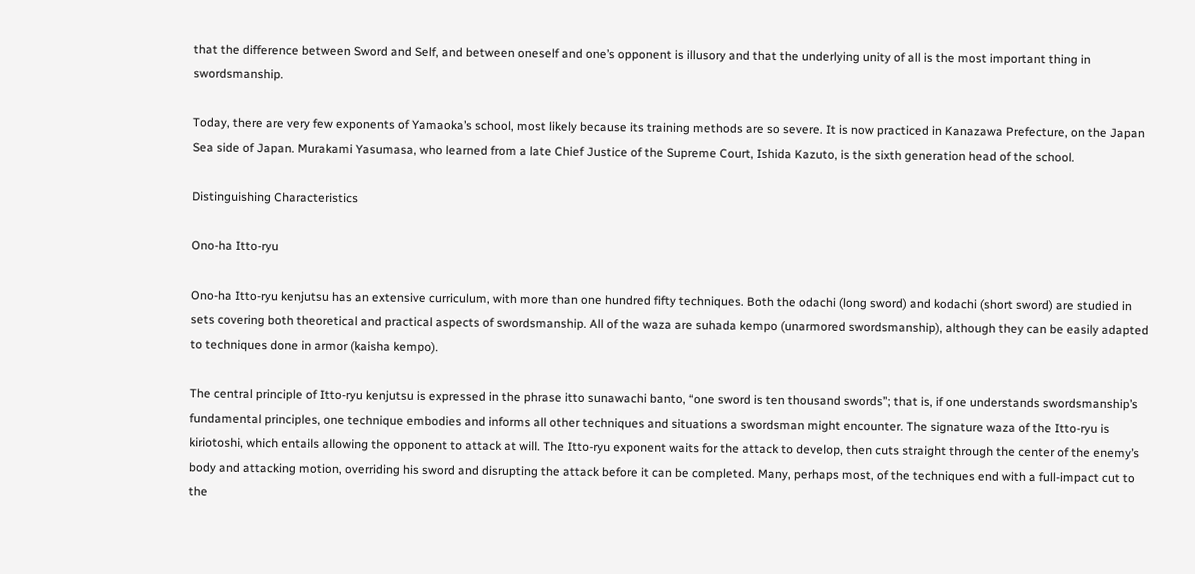that the difference between Sword and Self, and between oneself and one’s opponent is illusory and that the underlying unity of all is the most important thing in swordsmanship.

Today, there are very few exponents of Yamaoka’s school, most likely because its training methods are so severe. It is now practiced in Kanazawa Prefecture, on the Japan Sea side of Japan. Murakami Yasumasa, who learned from a late Chief Justice of the Supreme Court, Ishida Kazuto, is the sixth generation head of the school.

Distinguishing Characteristics

Ono-ha Itto-ryu

Ono-ha Itto-ryu kenjutsu has an extensive curriculum, with more than one hundred fifty techniques. Both the odachi (long sword) and kodachi (short sword) are studied in sets covering both theoretical and practical aspects of swordsmanship. All of the waza are suhada kempo (unarmored swordsmanship), although they can be easily adapted to techniques done in armor (kaisha kempo).

The central principle of Itto-ryu kenjutsu is expressed in the phrase itto sunawachi banto, “one sword is ten thousand swords”; that is, if one understands swordsmanship’s fundamental principles, one technique embodies and informs all other techniques and situations a swordsman might encounter. The signature waza of the Itto-ryu is kiriotoshi, which entails allowing the opponent to attack at will. The Itto-ryu exponent waits for the attack to develop, then cuts straight through the center of the enemy’s body and attacking motion, overriding his sword and disrupting the attack before it can be completed. Many, perhaps most, of the techniques end with a full-impact cut to the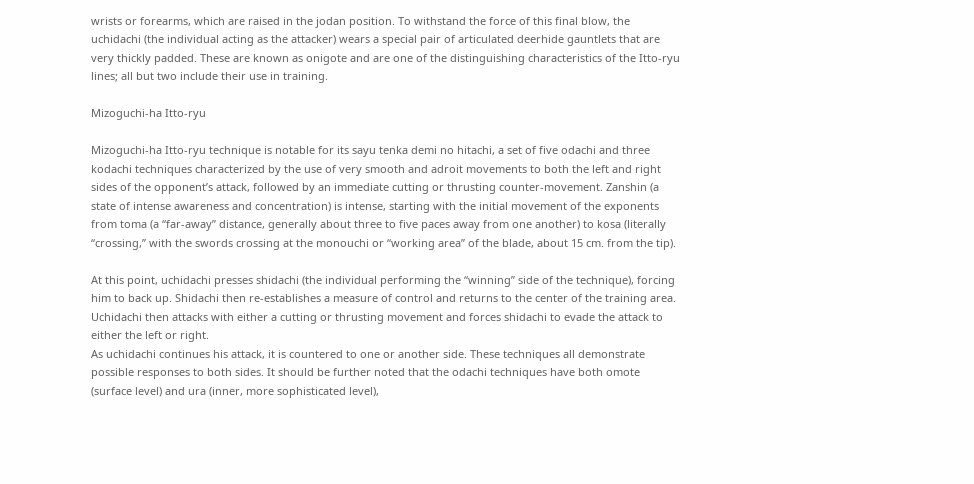wrists or forearms, which are raised in the jodan position. To withstand the force of this final blow, the uchidachi (the individual acting as the attacker) wears a special pair of articulated deerhide gauntlets that are very thickly padded. These are known as onigote and are one of the distinguishing characteristics of the Itto-ryu lines; all but two include their use in training.

Mizoguchi-ha Itto-ryu

Mizoguchi-ha Itto-ryu technique is notable for its sayu tenka demi no hitachi, a set of five odachi and three kodachi techniques characterized by the use of very smooth and adroit movements to both the left and right sides of the opponent’s attack, followed by an immediate cutting or thrusting counter-movement. Zanshin (a state of intense awareness and concentration) is intense, starting with the initial movement of the exponents from toma (a “far-away” distance, generally about three to five paces away from one another) to kosa (literally “crossing,” with the swords crossing at the monouchi or “working area” of the blade, about 15 cm. from the tip).

At this point, uchidachi presses shidachi (the individual performing the “winning” side of the technique), forcing him to back up. Shidachi then re-establishes a measure of control and returns to the center of the training area. Uchidachi then attacks with either a cutting or thrusting movement and forces shidachi to evade the attack to either the left or right.
As uchidachi continues his attack, it is countered to one or another side. These techniques all demonstrate possible responses to both sides. It should be further noted that the odachi techniques have both omote (surface level) and ura (inner, more sophisticated level),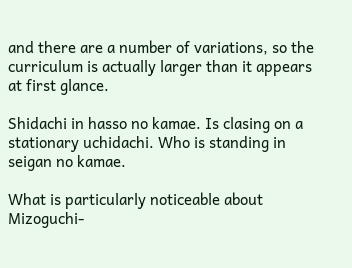and there are a number of variations, so the curriculum is actually larger than it appears at first glance.

Shidachi in hasso no kamae. Is clasing on a stationary uchidachi. Who is standing in seigan no kamae.

What is particularly noticeable about Mizoguchi-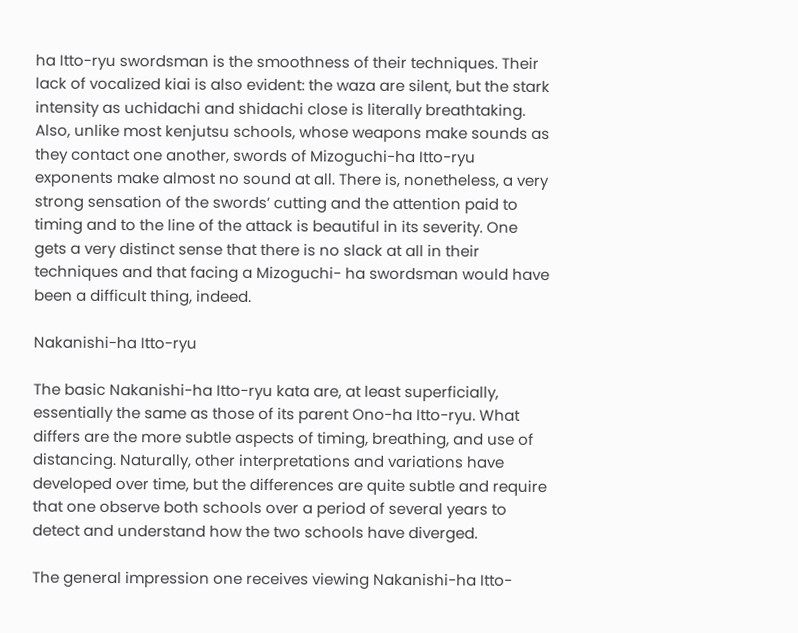ha Itto-ryu swordsman is the smoothness of their techniques. Their lack of vocalized kiai is also evident: the waza are silent, but the stark intensity as uchidachi and shidachi close is literally breathtaking. Also, unlike most kenjutsu schools, whose weapons make sounds as they contact one another, swords of Mizoguchi-ha Itto-ryu exponents make almost no sound at all. There is, nonetheless, a very strong sensation of the swords’ cutting and the attention paid to timing and to the line of the attack is beautiful in its severity. One gets a very distinct sense that there is no slack at all in their techniques and that facing a Mizoguchi- ha swordsman would have been a difficult thing, indeed.

Nakanishi-ha Itto-ryu

The basic Nakanishi-ha Itto-ryu kata are, at least superficially, essentially the same as those of its parent Ono-ha Itto-ryu. What differs are the more subtle aspects of timing, breathing, and use of distancing. Naturally, other interpretations and variations have developed over time, but the differences are quite subtle and require that one observe both schools over a period of several years to detect and understand how the two schools have diverged.

The general impression one receives viewing Nakanishi-ha Itto-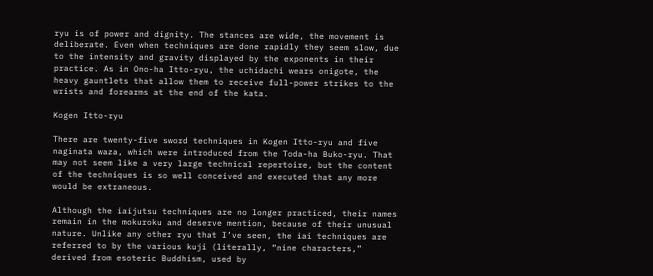ryu is of power and dignity. The stances are wide, the movement is deliberate. Even when techniques are done rapidly they seem slow, due to the intensity and gravity displayed by the exponents in their practice. As in Ono-ha Itto-ryu, the uchidachi wears onigote, the heavy gauntlets that allow them to receive full-power strikes to the wrists and forearms at the end of the kata.

Kogen Itto-ryu

There are twenty-five sword techniques in Kogen Itto-ryu and five naginata waza, which were introduced from the Toda-ha Buko-ryu. That may not seem like a very large technical repertoire, but the content of the techniques is so well conceived and executed that any more would be extraneous.

Although the iaijutsu techniques are no longer practiced, their names remain in the mokuroku and deserve mention, because of their unusual nature. Unlike any other ryu that I’ve seen, the iai techniques are referred to by the various kuji (literally, “nine characters,” derived from esoteric Buddhism, used by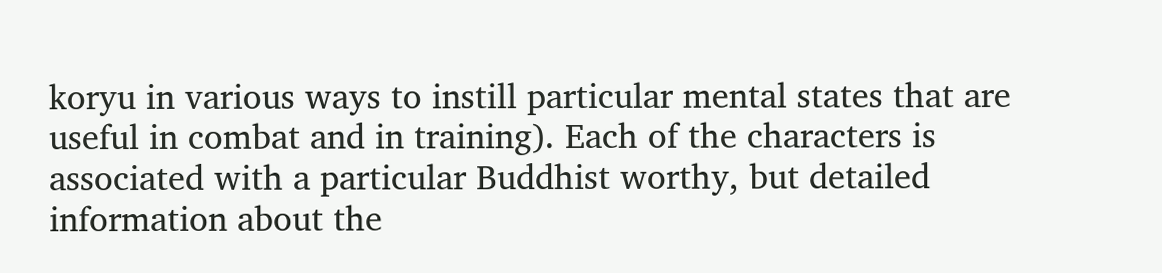koryu in various ways to instill particular mental states that are useful in combat and in training). Each of the characters is associated with a particular Buddhist worthy, but detailed information about the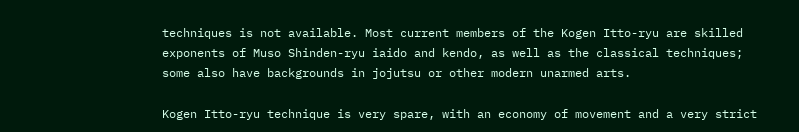techniques is not available. Most current members of the Kogen Itto-ryu are skilled exponents of Muso Shinden-ryu iaido and kendo, as well as the classical techniques; some also have backgrounds in jojutsu or other modern unarmed arts.

Kogen Itto-ryu technique is very spare, with an economy of movement and a very strict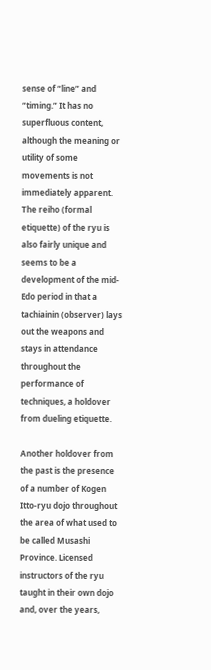sense of “line” and “timing.” It has no superfluous content, although the meaning or utility of some movements is not immediately apparent. The reiho (formal etiquette) of the ryu is also fairly unique and seems to be a development of the mid-Edo period in that a tachiainin (observer) lays out the weapons and stays in attendance throughout the performance of techniques, a holdover from dueling etiquette.

Another holdover from the past is the presence of a number of Kogen Itto-ryu dojo throughout the area of what used to be called Musashi Province. Licensed instructors of the ryu taught in their own dojo and, over the years,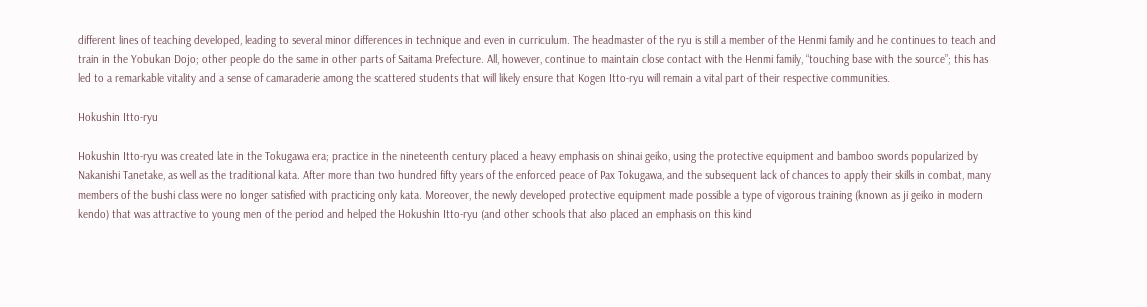different lines of teaching developed, leading to several minor differences in technique and even in curriculum. The headmaster of the ryu is still a member of the Henmi family and he continues to teach and train in the Yobukan Dojo; other people do the same in other parts of Saitama Prefecture. All, however, continue to maintain close contact with the Henmi family, “touching base with the source”; this has led to a remarkable vitality and a sense of camaraderie among the scattered students that will likely ensure that Kogen Itto-ryu will remain a vital part of their respective communities.

Hokushin Itto-ryu

Hokushin Itto-ryu was created late in the Tokugawa era; practice in the nineteenth century placed a heavy emphasis on shinai geiko, using the protective equipment and bamboo swords popularized by Nakanishi Tanetake, as well as the traditional kata. After more than two hundred fifty years of the enforced peace of Pax Tokugawa, and the subsequent lack of chances to apply their skills in combat, many members of the bushi class were no longer satisfied with practicing only kata. Moreover, the newly developed protective equipment made possible a type of vigorous training (known as ji geiko in modern kendo) that was attractive to young men of the period and helped the Hokushin Itto-ryu (and other schools that also placed an emphasis on this kind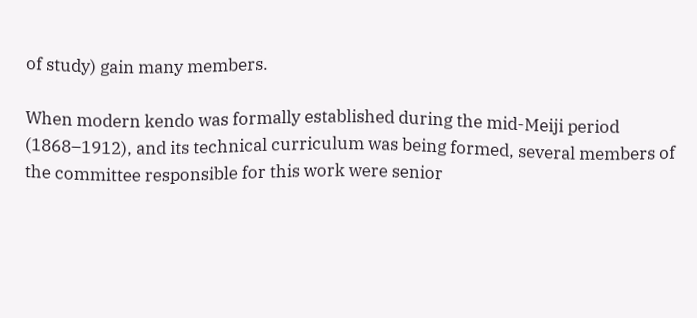of study) gain many members.

When modern kendo was formally established during the mid-Meiji period (1868–1912), and its technical curriculum was being formed, several members of the committee responsible for this work were senior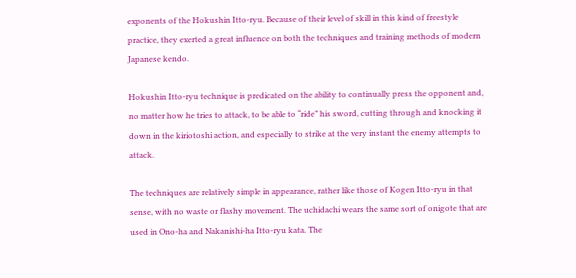exponents of the Hokushin Itto-ryu. Because of their level of skill in this kind of freestyle practice, they exerted a great influence on both the techniques and training methods of modern Japanese kendo.

Hokushin Itto-ryu technique is predicated on the ability to continually press the opponent and, no matter how he tries to attack, to be able to “ride” his sword, cutting through and knocking it down in the kiriotoshi action, and especially to strike at the very instant the enemy attempts to attack.

The techniques are relatively simple in appearance, rather like those of Kogen Itto-ryu in that sense, with no waste or flashy movement. The uchidachi wears the same sort of onigote that are used in Ono-ha and Nakanishi-ha Itto-ryu kata. The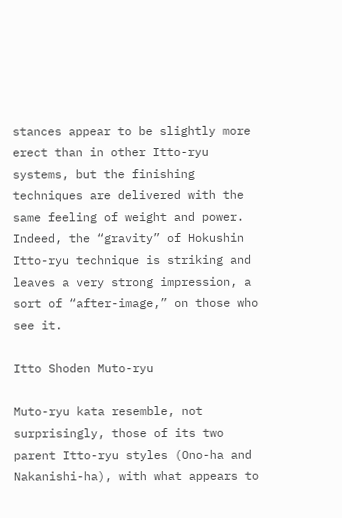stances appear to be slightly more erect than in other Itto-ryu systems, but the finishing techniques are delivered with the same feeling of weight and power. Indeed, the “gravity” of Hokushin Itto-ryu technique is striking and leaves a very strong impression, a sort of “after-image,” on those who see it.

Itto Shoden Muto-ryu

Muto-ryu kata resemble, not surprisingly, those of its two parent Itto-ryu styles (Ono-ha and Nakanishi-ha), with what appears to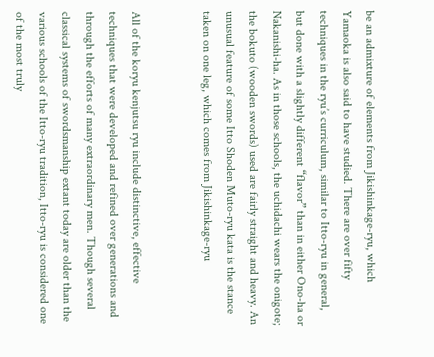be an admixture of elements from Jikishinkage-ryu, which Yamaoka is also said to have studied. There are over fifty techniques in the ryu’s curriculum, similar to Itto-ryu in general, but done with a slightly different “flavor” than in either Ono-ha or Nakanishi-ha. As in those schools, the uchidachi wears the onigote; the bokuto (wooden swords) used are fairly straight and heavy. An unusual feature of some Itto Shoden Muto-ryu kata is the stance taken on one leg, which comes from Jikishinkage-ryu


All of the koryu kenjutsu ryu include distinctive, effective techniques that were developed and refined over generations and through the efforts of many extraordinary men. Though several classical systems of swordsmanship extant today are older than the various schools of the Itto-ryu tradition, Itto-ryu is considered one of the most truly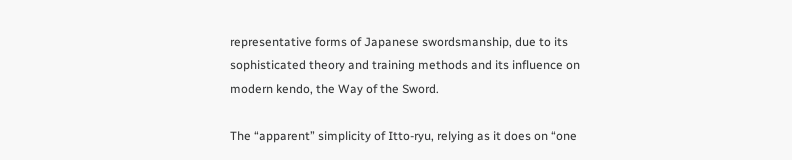representative forms of Japanese swordsmanship, due to its sophisticated theory and training methods and its influence on modern kendo, the Way of the Sword.

The “apparent” simplicity of Itto-ryu, relying as it does on “one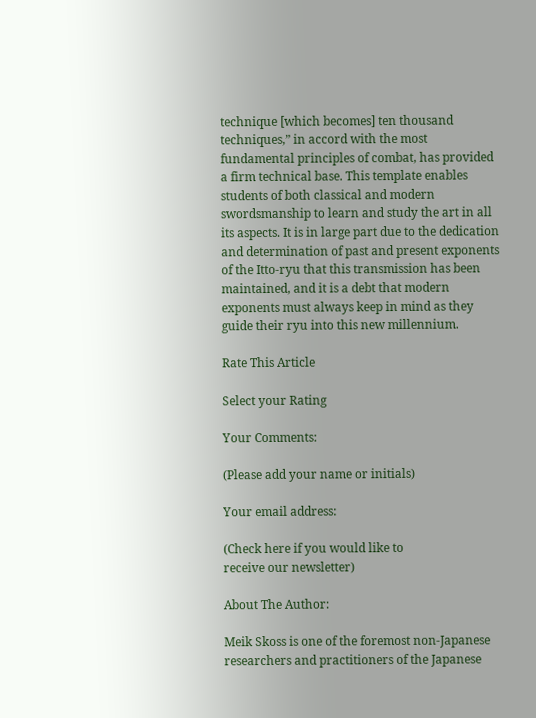technique [which becomes] ten thousand techniques,” in accord with the most fundamental principles of combat, has provided a firm technical base. This template enables students of both classical and modern swordsmanship to learn and study the art in all its aspects. It is in large part due to the dedication and determination of past and present exponents of the Itto-ryu that this transmission has been maintained, and it is a debt that modern exponents must always keep in mind as they guide their ryu into this new millennium.

Rate This Article

Select your Rating

Your Comments:

(Please add your name or initials)

Your email address:

(Check here if you would like to
receive our newsletter)

About The Author:

Meik Skoss is one of the foremost non-Japanese researchers and practitioners of the Japanese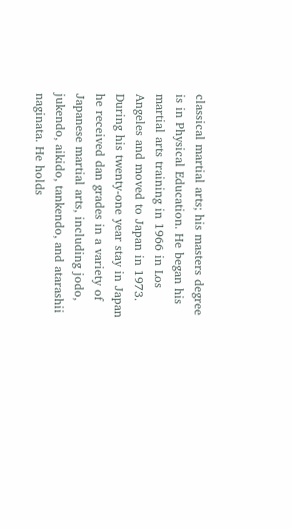classical martial arts; his masters degree is in Physical Education. He began his martial arts training in 1966 in Los Angeles and moved to Japan in 1973. During his twenty-one year stay in Japan he received dan grades in a variety of Japanese martial arts, including jodo, jukendo, aikido, tankendo, and atarashii naginata. He holds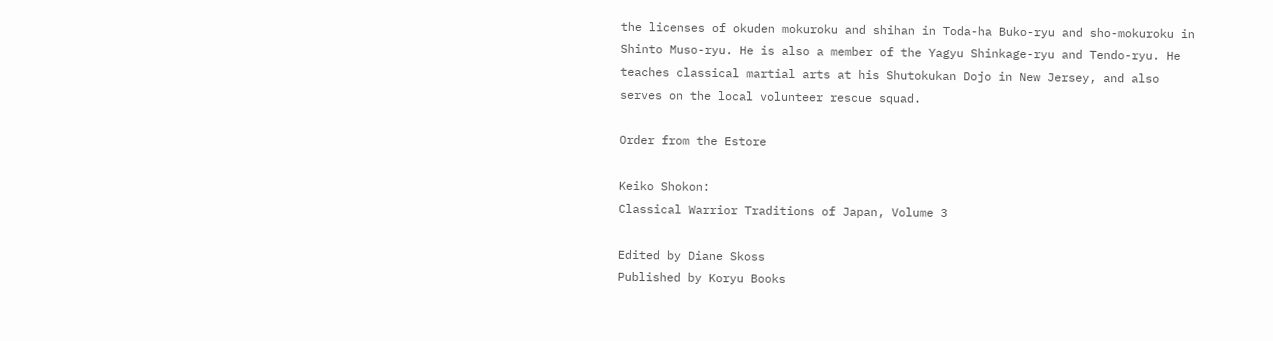the licenses of okuden mokuroku and shihan in Toda-ha Buko-ryu and sho-mokuroku in Shinto Muso-ryu. He is also a member of the Yagyu Shinkage-ryu and Tendo-ryu. He teaches classical martial arts at his Shutokukan Dojo in New Jersey, and also serves on the local volunteer rescue squad.

Order from the Estore

Keiko Shokon:
Classical Warrior Traditions of Japan, Volume 3

Edited by Diane Skoss
Published by Koryu Books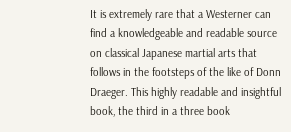It is extremely rare that a Westerner can find a knowledgeable and readable source on classical Japanese martial arts that follows in the footsteps of the like of Donn Draeger. This highly readable and insightful book, the third in a three book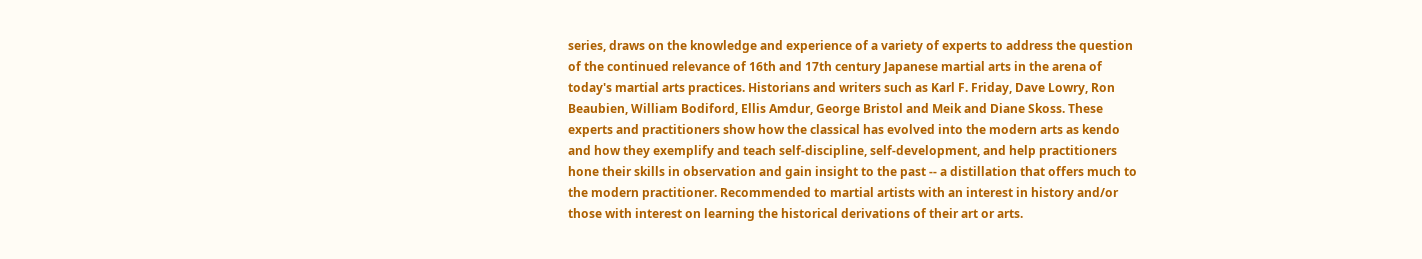series, draws on the knowledge and experience of a variety of experts to address the question of the continued relevance of 16th and 17th century Japanese martial arts in the arena of today's martial arts practices. Historians and writers such as Karl F. Friday, Dave Lowry, Ron Beaubien, William Bodiford, Ellis Amdur, George Bristol and Meik and Diane Skoss. These experts and practitioners show how the classical has evolved into the modern arts as kendo and how they exemplify and teach self-discipline, self-development, and help practitioners hone their skills in observation and gain insight to the past -- a distillation that offers much to the modern practitioner. Recommended to martial artists with an interest in history and/or those with interest on learning the historical derivations of their art or arts.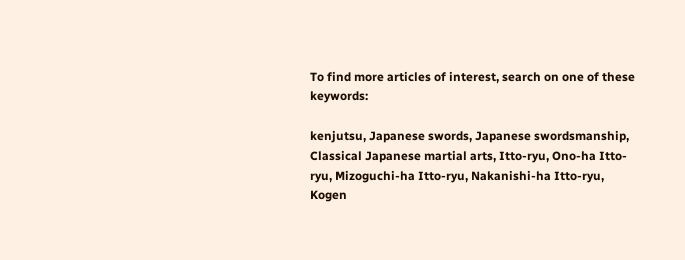To find more articles of interest, search on one of these keywords:

kenjutsu, Japanese swords, Japanese swordsmanship, Classical Japanese martial arts, Itto-ryu, Ono-ha Itto-ryu, Mizoguchi-ha Itto-ryu, Nakanishi-ha Itto-ryu, Kogen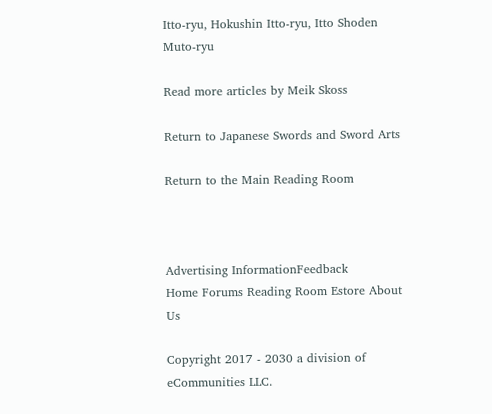Itto-ryu, Hokushin Itto-ryu, Itto Shoden Muto-ryu

Read more articles by Meik Skoss

Return to Japanese Swords and Sword Arts

Return to the Main Reading Room



Advertising InformationFeedback
Home Forums Reading Room Estore About Us

Copyright 2017 - 2030 a division of eCommunities LLC.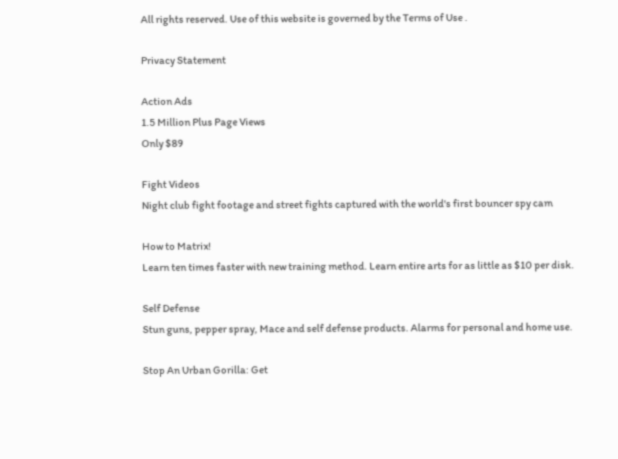All rights reserved. Use of this website is governed by the Terms of Use .

Privacy Statement

Action Ads
1.5 Million Plus Page Views
Only $89

Fight Videos
Night club fight footage and street fights captured with the world's first bouncer spy cam

How to Matrix!
Learn ten times faster with new training method. Learn entire arts for as little as $10 per disk.

Self Defense
Stun guns, pepper spray, Mace and self defense products. Alarms for personal and home use.

Stop An Urban Gorilla: Get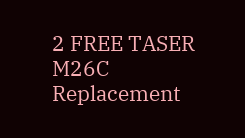2 FREE TASER M26C Replacement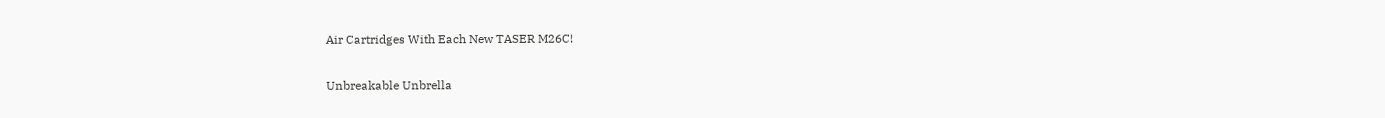Air Cartridges With Each New TASER M26C!


Unbreakable Unbrella